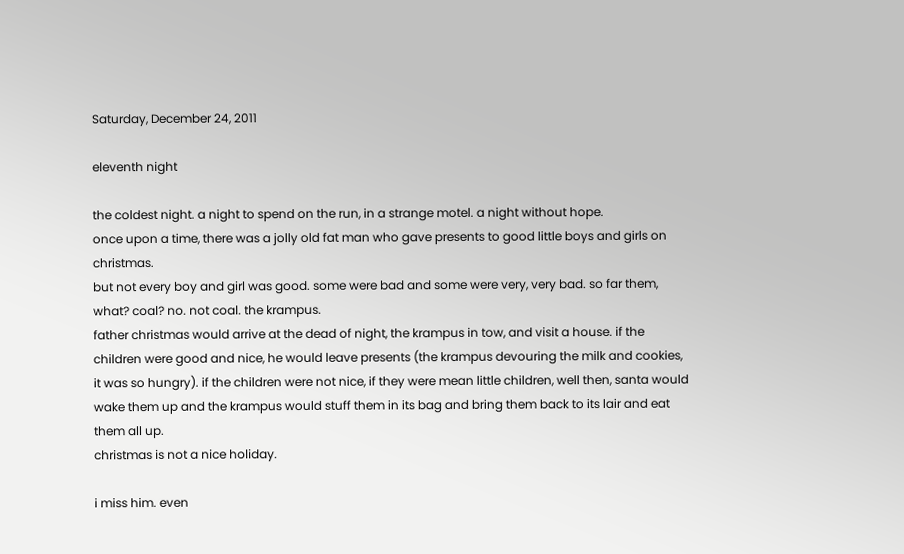Saturday, December 24, 2011

eleventh night

the coldest night. a night to spend on the run, in a strange motel. a night without hope.
once upon a time, there was a jolly old fat man who gave presents to good little boys and girls on christmas.
but not every boy and girl was good. some were bad and some were very, very bad. so far them, what? coal? no. not coal. the krampus.
father christmas would arrive at the dead of night, the krampus in tow, and visit a house. if the children were good and nice, he would leave presents (the krampus devouring the milk and cookies, it was so hungry). if the children were not nice, if they were mean little children, well then, santa would wake them up and the krampus would stuff them in its bag and bring them back to its lair and eat them all up.
christmas is not a nice holiday.

i miss him. even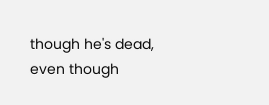though he's dead, even though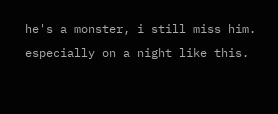he's a monster, i still miss him. especially on a night like this.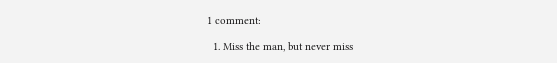1 comment:

  1. Miss the man, but never miss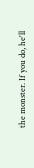the monster. If you do, he'll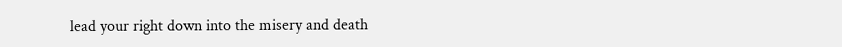lead your right down into the misery and death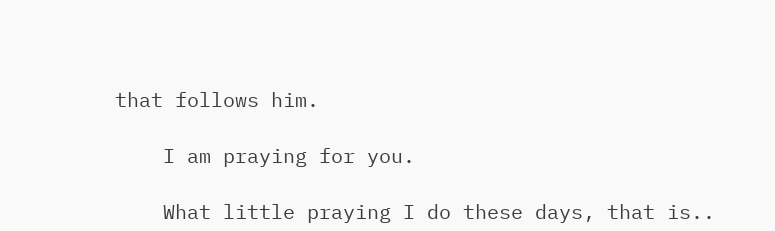that follows him.

    I am praying for you.

    What little praying I do these days, that is..